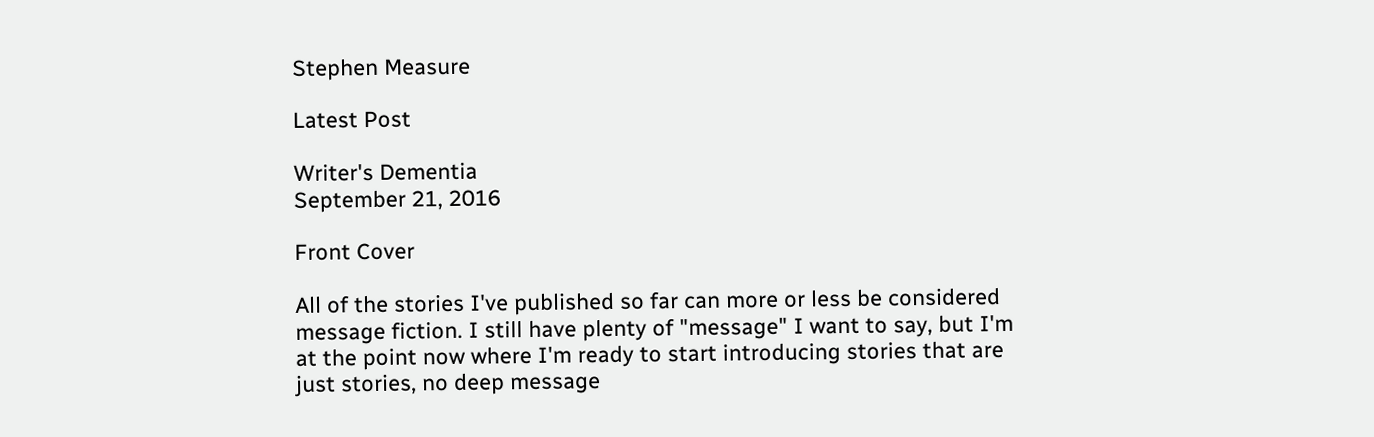Stephen Measure

Latest Post

Writer's Dementia
September 21, 2016

Front Cover

All of the stories I've published so far can more or less be considered message fiction. I still have plenty of "message" I want to say, but I'm at the point now where I'm ready to start introducing stories that are just stories, no deep message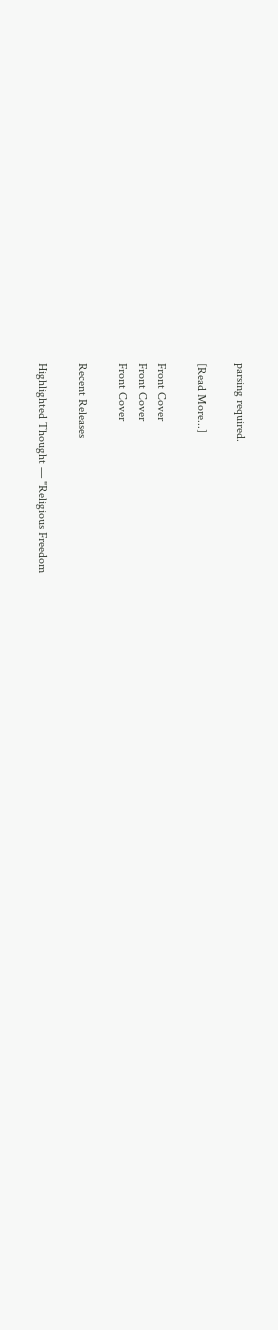parsing required.

[Read More...]

Front Cover
Front Cover
Front Cover

Recent Releases

Highlighted Thought — "Religious Freedom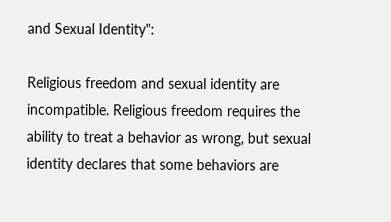and Sexual Identity":

Religious freedom and sexual identity are incompatible. Religious freedom requires the ability to treat a behavior as wrong, but sexual identity declares that some behaviors are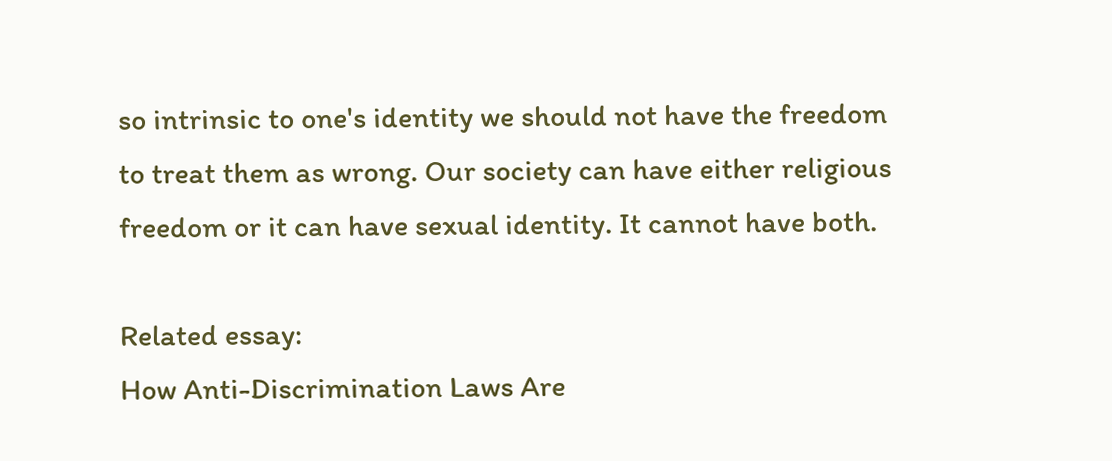so intrinsic to one's identity we should not have the freedom to treat them as wrong. Our society can have either religious freedom or it can have sexual identity. It cannot have both.

Related essay:
How Anti-Discrimination Laws Are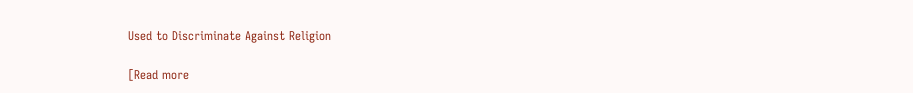Used to Discriminate Against Religion

[Read more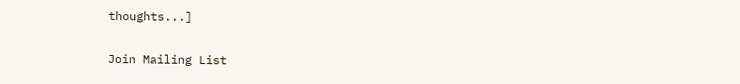thoughts...]

Join Mailing List